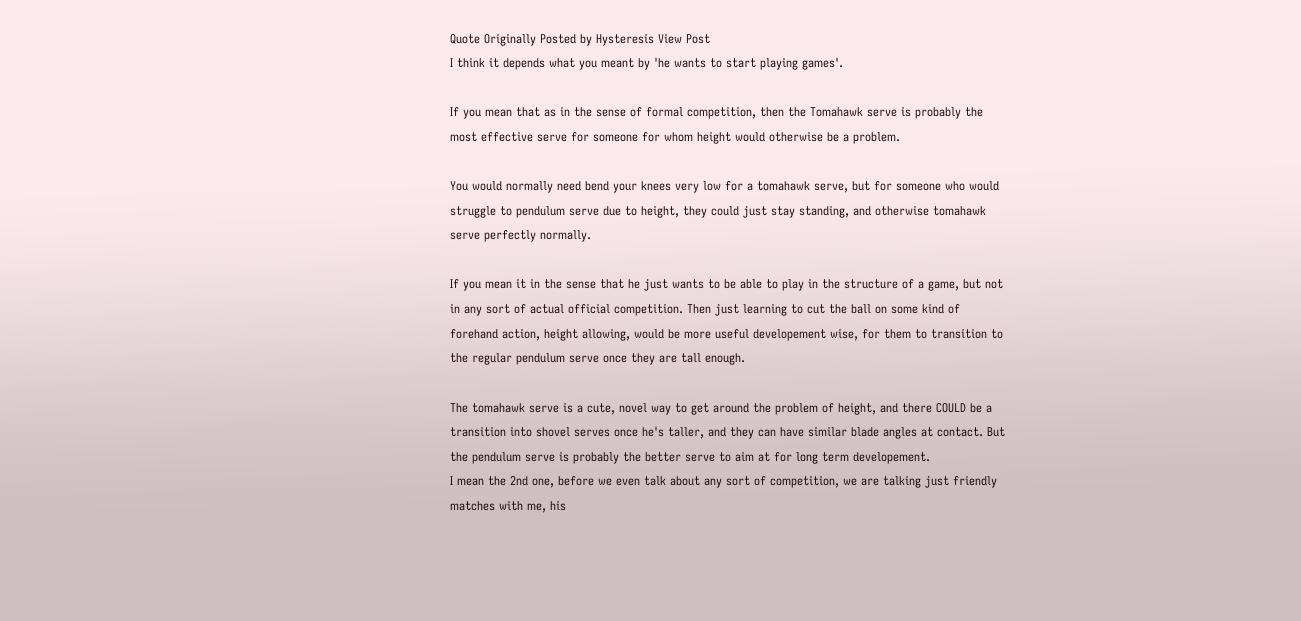Quote Originally Posted by Hysteresis View Post
I think it depends what you meant by 'he wants to start playing games'.

If you mean that as in the sense of formal competition, then the Tomahawk serve is probably the most effective serve for someone for whom height would otherwise be a problem.

You would normally need bend your knees very low for a tomahawk serve, but for someone who would struggle to pendulum serve due to height, they could just stay standing, and otherwise tomahawk serve perfectly normally.

If you mean it in the sense that he just wants to be able to play in the structure of a game, but not in any sort of actual official competition. Then just learning to cut the ball on some kind of forehand action, height allowing, would be more useful developement wise, for them to transition to the regular pendulum serve once they are tall enough.

The tomahawk serve is a cute, novel way to get around the problem of height, and there COULD be a transition into shovel serves once he's taller, and they can have similar blade angles at contact. But the pendulum serve is probably the better serve to aim at for long term developement.
I mean the 2nd one, before we even talk about any sort of competition, we are talking just friendly matches with me, his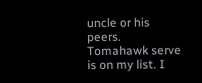uncle or his peers. Tomahawk serve is on my list. I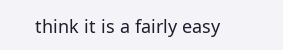think it is a fairly easy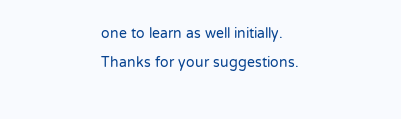one to learn as well initially. Thanks for your suggestions.